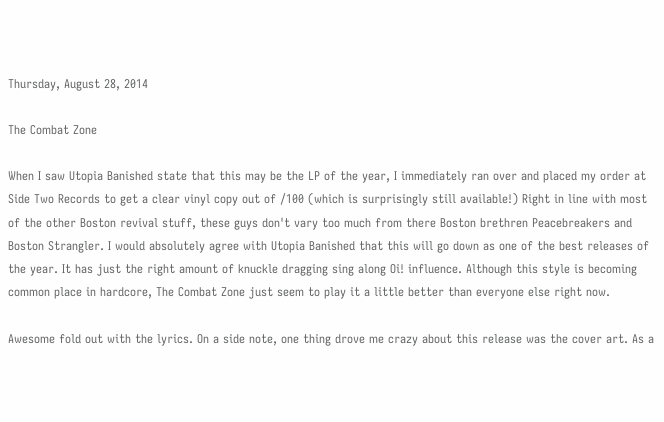Thursday, August 28, 2014

The Combat Zone

When I saw Utopia Banished state that this may be the LP of the year, I immediately ran over and placed my order at Side Two Records to get a clear vinyl copy out of /100 (which is surprisingly still available!) Right in line with most of the other Boston revival stuff, these guys don't vary too much from there Boston brethren Peacebreakers and Boston Strangler. I would absolutely agree with Utopia Banished that this will go down as one of the best releases of the year. It has just the right amount of knuckle dragging sing along Oi! influence. Although this style is becoming common place in hardcore, The Combat Zone just seem to play it a little better than everyone else right now.

Awesome fold out with the lyrics. On a side note, one thing drove me crazy about this release was the cover art. As a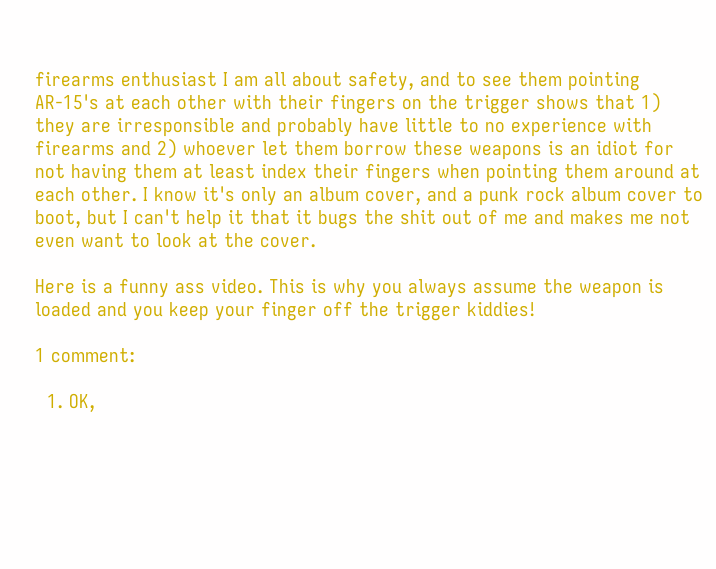firearms enthusiast I am all about safety, and to see them pointing AR-15's at each other with their fingers on the trigger shows that 1) they are irresponsible and probably have little to no experience with firearms and 2) whoever let them borrow these weapons is an idiot for not having them at least index their fingers when pointing them around at each other. I know it's only an album cover, and a punk rock album cover to boot, but I can't help it that it bugs the shit out of me and makes me not even want to look at the cover.

Here is a funny ass video. This is why you always assume the weapon is loaded and you keep your finger off the trigger kiddies!

1 comment:

  1. OK,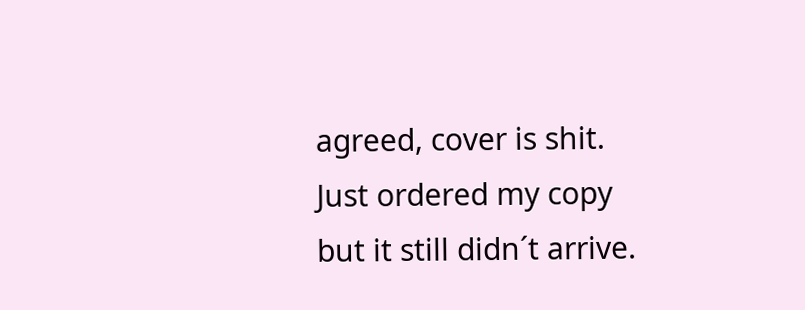agreed, cover is shit. Just ordered my copy but it still didn´t arrive.